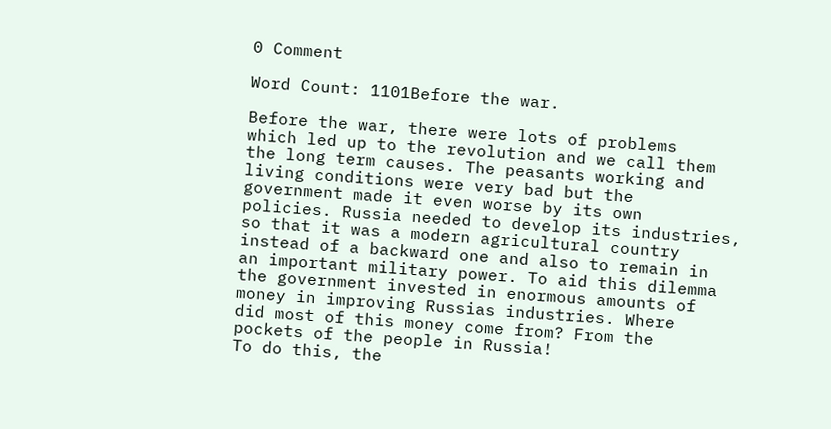0 Comment

Word Count: 1101Before the war.

Before the war, there were lots of problems
which led up to the revolution and we call them
the long term causes. The peasants working and
living conditions were very bad but the
government made it even worse by its own
policies. Russia needed to develop its industries,
so that it was a modern agricultural country
instead of a backward one and also to remain in
an important military power. To aid this dilemma
the government invested in enormous amounts of
money in improving Russias industries. Where
did most of this money come from? From the
pockets of the people in Russia!
To do this, the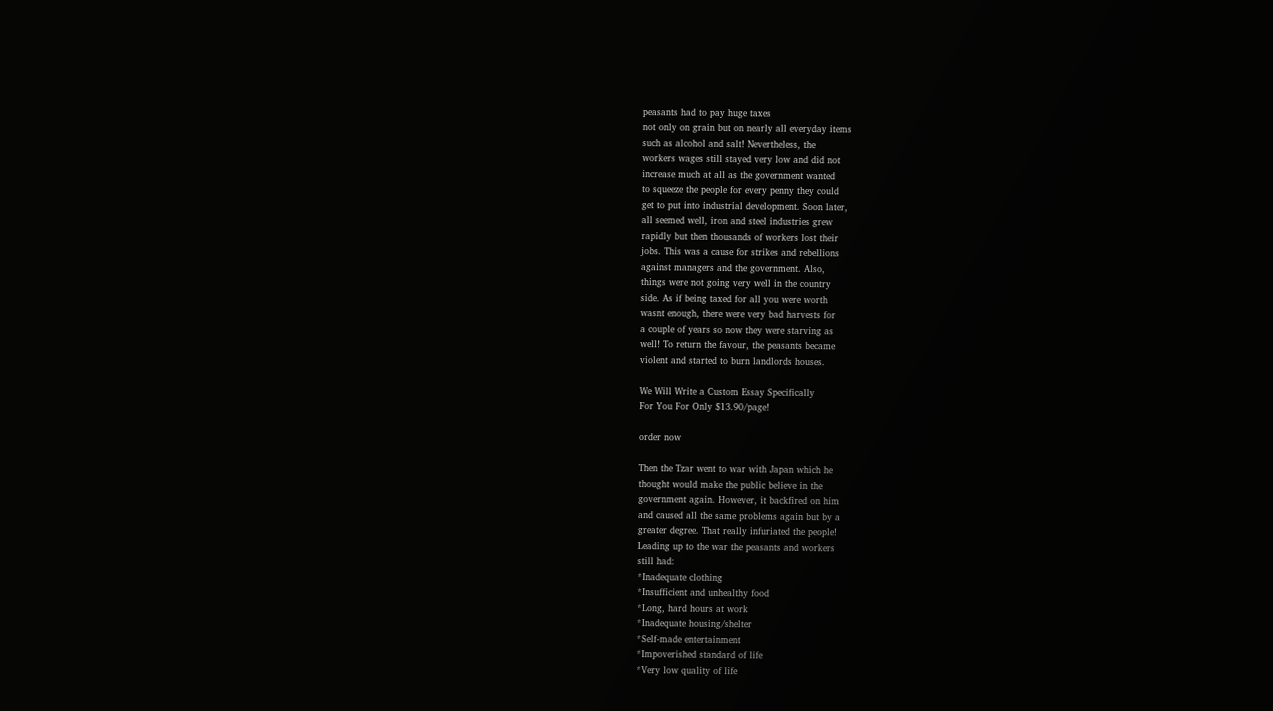peasants had to pay huge taxes
not only on grain but on nearly all everyday items
such as alcohol and salt! Nevertheless, the
workers wages still stayed very low and did not
increase much at all as the government wanted
to squeeze the people for every penny they could
get to put into industrial development. Soon later,
all seemed well, iron and steel industries grew
rapidly but then thousands of workers lost their
jobs. This was a cause for strikes and rebellions
against managers and the government. Also,
things were not going very well in the country
side. As if being taxed for all you were worth
wasnt enough, there were very bad harvests for
a couple of years so now they were starving as
well! To return the favour, the peasants became
violent and started to burn landlords houses.

We Will Write a Custom Essay Specifically
For You For Only $13.90/page!

order now

Then the Tzar went to war with Japan which he
thought would make the public believe in the
government again. However, it backfired on him
and caused all the same problems again but by a
greater degree. That really infuriated the people!
Leading up to the war the peasants and workers
still had:
*Inadequate clothing
*Insufficient and unhealthy food
*Long, hard hours at work
*Inadequate housing/shelter
*Self-made entertainment
*Impoverished standard of life
*Very low quality of life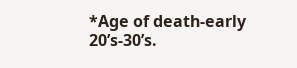*Age of death-early 20’s-30’s.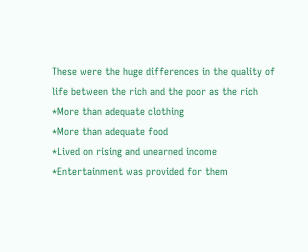These were the huge differences in the quality of
life between the rich and the poor as the rich
*More than adequate clothing
*More than adequate food
*Lived on rising and unearned income
*Entertainment was provided for them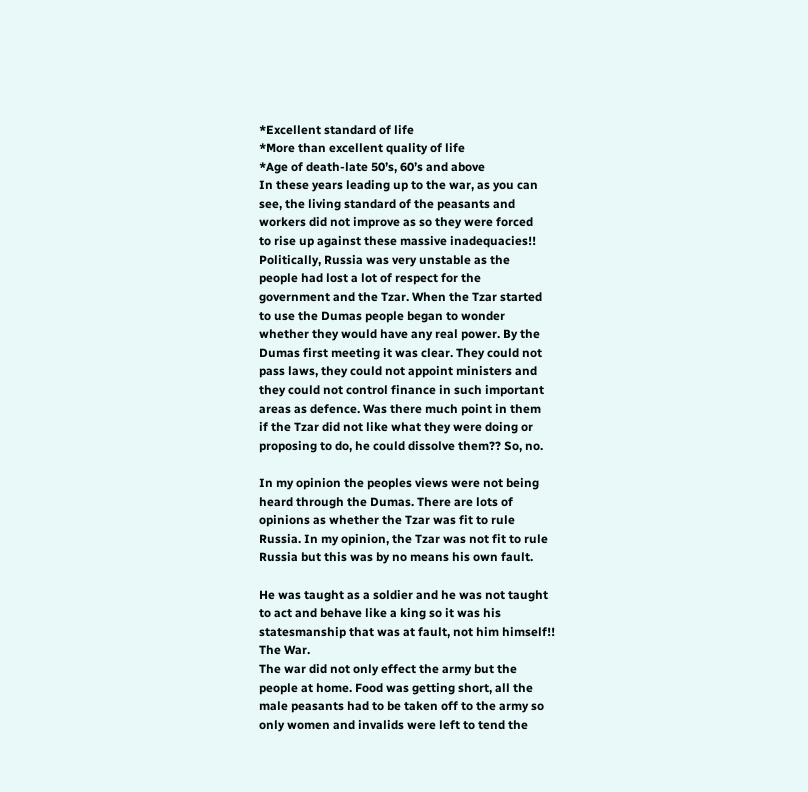*Excellent standard of life
*More than excellent quality of life
*Age of death-late 50’s, 60’s and above
In these years leading up to the war, as you can
see, the living standard of the peasants and
workers did not improve as so they were forced
to rise up against these massive inadequacies!!
Politically, Russia was very unstable as the
people had lost a lot of respect for the
government and the Tzar. When the Tzar started
to use the Dumas people began to wonder
whether they would have any real power. By the
Dumas first meeting it was clear. They could not
pass laws, they could not appoint ministers and
they could not control finance in such important
areas as defence. Was there much point in them
if the Tzar did not like what they were doing or
proposing to do, he could dissolve them?? So, no.

In my opinion the peoples views were not being
heard through the Dumas. There are lots of
opinions as whether the Tzar was fit to rule
Russia. In my opinion, the Tzar was not fit to rule
Russia but this was by no means his own fault.

He was taught as a soldier and he was not taught
to act and behave like a king so it was his
statesmanship that was at fault, not him himself!!
The War.
The war did not only effect the army but the
people at home. Food was getting short, all the
male peasants had to be taken off to the army so
only women and invalids were left to tend the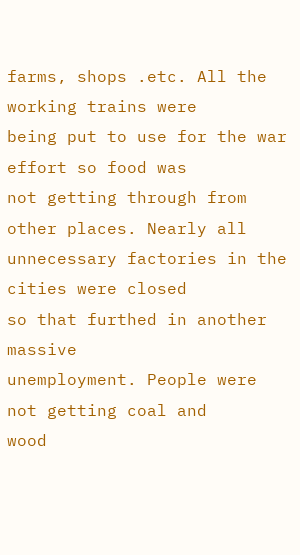farms, shops .etc. All the working trains were
being put to use for the war effort so food was
not getting through from other places. Nearly all
unnecessary factories in the cities were closed
so that furthed in another massive
unemployment. People were not getting coal and
wood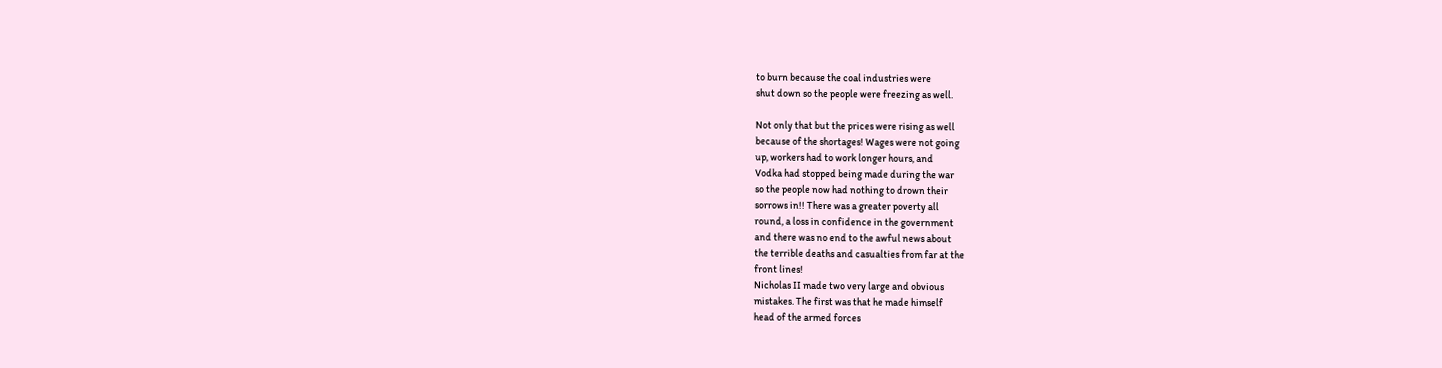to burn because the coal industries were
shut down so the people were freezing as well.

Not only that but the prices were rising as well
because of the shortages! Wages were not going
up, workers had to work longer hours, and
Vodka had stopped being made during the war
so the people now had nothing to drown their
sorrows in!! There was a greater poverty all
round, a loss in confidence in the government
and there was no end to the awful news about
the terrible deaths and casualties from far at the
front lines!
Nicholas II made two very large and obvious
mistakes. The first was that he made himself
head of the armed forces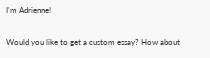I'm Adrienne!

Would you like to get a custom essay? How about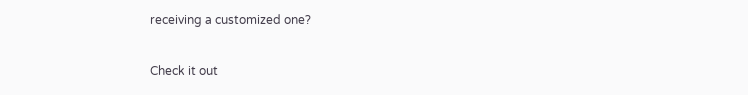receiving a customized one?

Check it out